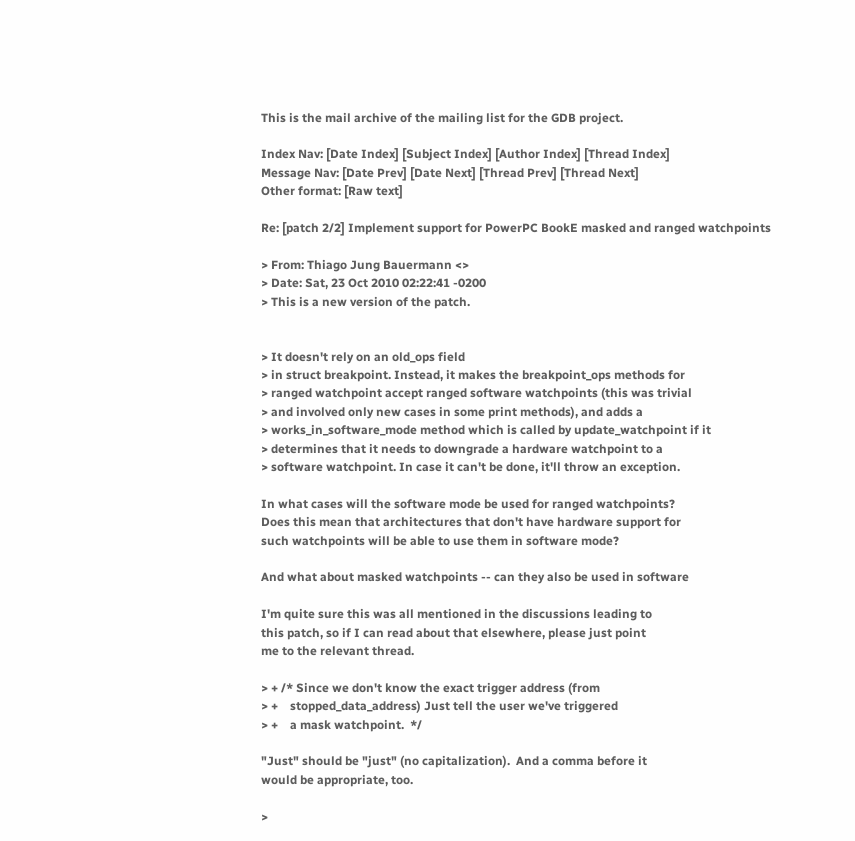This is the mail archive of the mailing list for the GDB project.

Index Nav: [Date Index] [Subject Index] [Author Index] [Thread Index]
Message Nav: [Date Prev] [Date Next] [Thread Prev] [Thread Next]
Other format: [Raw text]

Re: [patch 2/2] Implement support for PowerPC BookE masked and ranged watchpoints

> From: Thiago Jung Bauermann <>
> Date: Sat, 23 Oct 2010 02:22:41 -0200
> This is a new version of the patch.


> It doesn't rely on an old_ops field
> in struct breakpoint. Instead, it makes the breakpoint_ops methods for
> ranged watchpoint accept ranged software watchpoints (this was trivial
> and involved only new cases in some print methods), and adds a
> works_in_software_mode method which is called by update_watchpoint if it
> determines that it needs to downgrade a hardware watchpoint to a
> software watchpoint. In case it can't be done, it'll throw an exception.

In what cases will the software mode be used for ranged watchpoints?
Does this mean that architectures that don't have hardware support for
such watchpoints will be able to use them in software mode?

And what about masked watchpoints -- can they also be used in software

I'm quite sure this was all mentioned in the discussions leading to
this patch, so if I can read about that elsewhere, please just point
me to the relevant thread.

> + /* Since we don't know the exact trigger address (from
> +    stopped_data_address) Just tell the user we've triggered
> +    a mask watchpoint.  */

"Just" should be "just" (no capitalization).  And a comma before it
would be appropriate, too.

>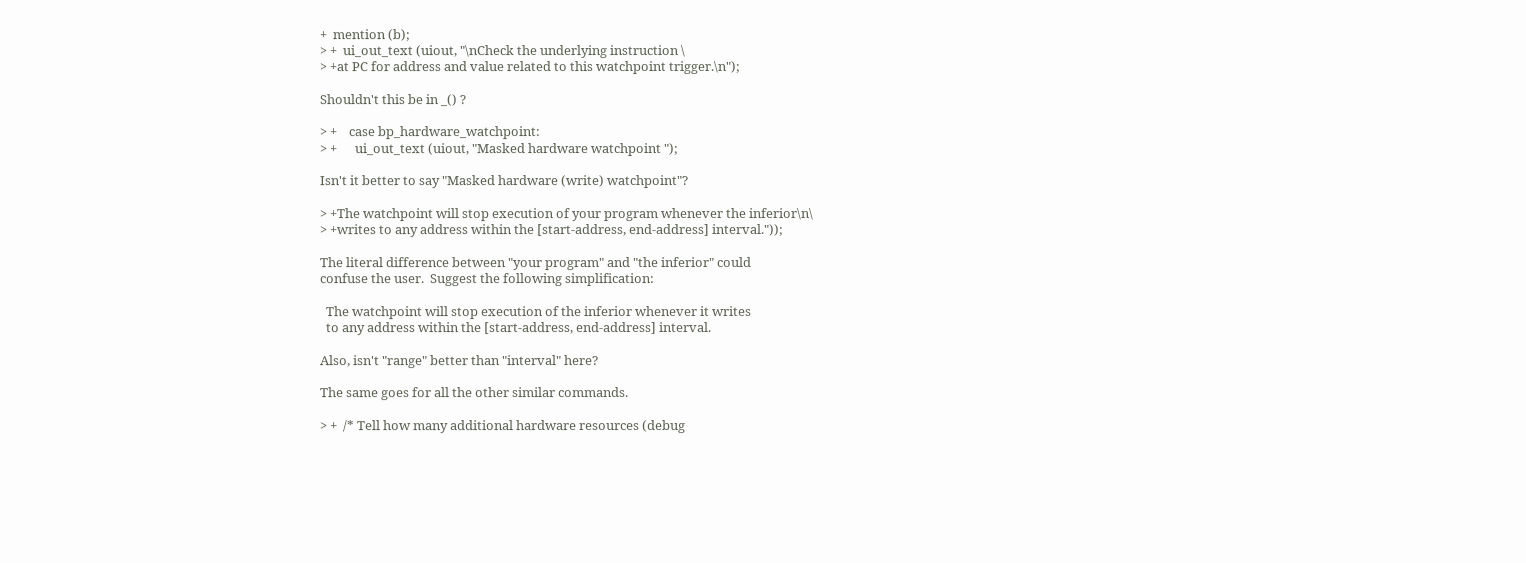+  mention (b);
> +  ui_out_text (uiout, "\nCheck the underlying instruction \
> +at PC for address and value related to this watchpoint trigger.\n");

Shouldn't this be in _() ?

> +    case bp_hardware_watchpoint:
> +      ui_out_text (uiout, "Masked hardware watchpoint ");

Isn't it better to say "Masked hardware (write) watchpoint"?

> +The watchpoint will stop execution of your program whenever the inferior\n\
> +writes to any address within the [start-address, end-address] interval."));

The literal difference between "your program" and "the inferior" could
confuse the user.  Suggest the following simplification:

  The watchpoint will stop execution of the inferior whenever it writes
  to any address within the [start-address, end-address] interval.

Also, isn't "range" better than "interval" here?

The same goes for all the other similar commands.

> +  /* Tell how many additional hardware resources (debug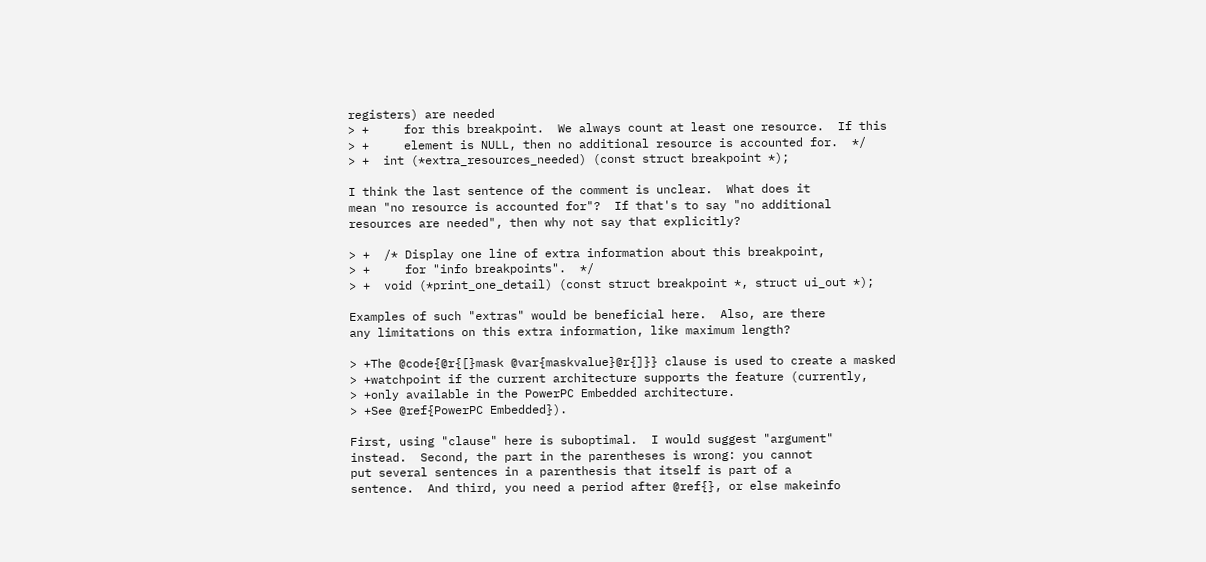registers) are needed
> +     for this breakpoint.  We always count at least one resource.  If this
> +     element is NULL, then no additional resource is accounted for.  */
> +  int (*extra_resources_needed) (const struct breakpoint *);

I think the last sentence of the comment is unclear.  What does it
mean "no resource is accounted for"?  If that's to say "no additional
resources are needed", then why not say that explicitly?

> +  /* Display one line of extra information about this breakpoint,
> +     for "info breakpoints".  */
> +  void (*print_one_detail) (const struct breakpoint *, struct ui_out *);

Examples of such "extras" would be beneficial here.  Also, are there
any limitations on this extra information, like maximum length?

> +The @code{@r{[}mask @var{maskvalue}@r{]}} clause is used to create a masked
> +watchpoint if the current architecture supports the feature (currently,
> +only available in the PowerPC Embedded architecture.
> +See @ref{PowerPC Embedded}).

First, using "clause" here is suboptimal.  I would suggest "argument"
instead.  Second, the part in the parentheses is wrong: you cannot
put several sentences in a parenthesis that itself is part of a
sentence.  And third, you need a period after @ref{}, or else makeinfo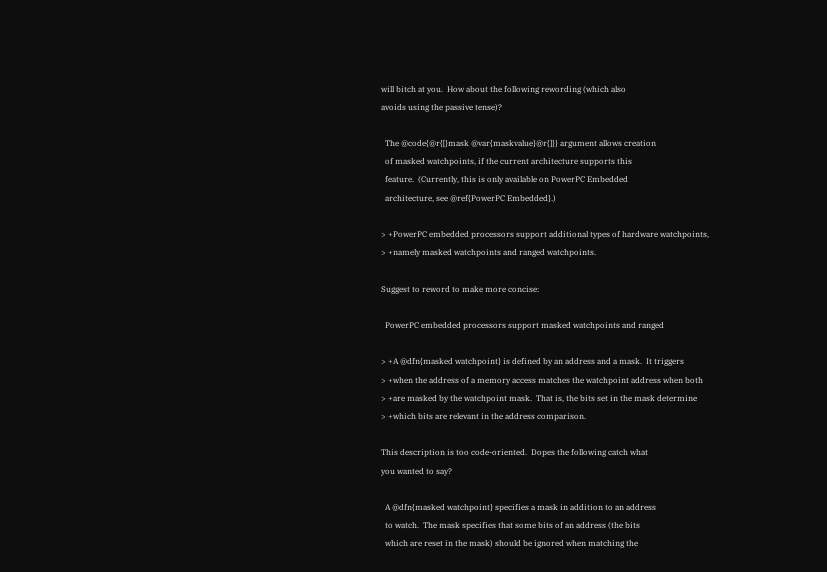will bitch at you.  How about the following rewording (which also
avoids using the passive tense)?

  The @code{@r{[}mask @var{maskvalue}@r{]}} argument allows creation
  of masked watchpoints, if the current architecture supports this
  feature.  (Currently, this is only available on PowerPC Embedded
  architecture, see @ref{PowerPC Embedded}.)

> +PowerPC embedded processors support additional types of hardware watchpoints,
> +namely masked watchpoints and ranged watchpoints.

Suggest to reword to make more concise:

  PowerPC embedded processors support masked watchpoints and ranged

> +A @dfn{masked watchpoint} is defined by an address and a mask.  It triggers
> +when the address of a memory access matches the watchpoint address when both
> +are masked by the watchpoint mask.  That is, the bits set in the mask determine
> +which bits are relevant in the address comparison.

This description is too code-oriented.  Dopes the following catch what
you wanted to say?

  A @dfn{masked watchpoint} specifies a mask in addition to an address
  to watch.  The mask specifies that some bits of an address (the bits
  which are reset in the mask) should be ignored when matching the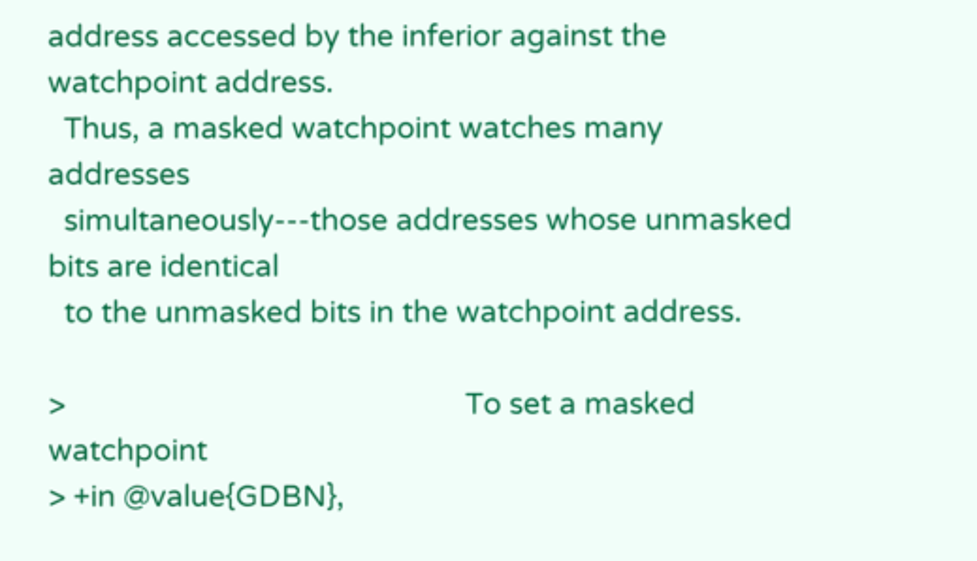address accessed by the inferior against the watchpoint address.
  Thus, a masked watchpoint watches many addresses
  simultaneously---those addresses whose unmasked bits are identical
  to the unmasked bits in the watchpoint address.

>                                                  To set a masked watchpoint
> +in @value{GDBN},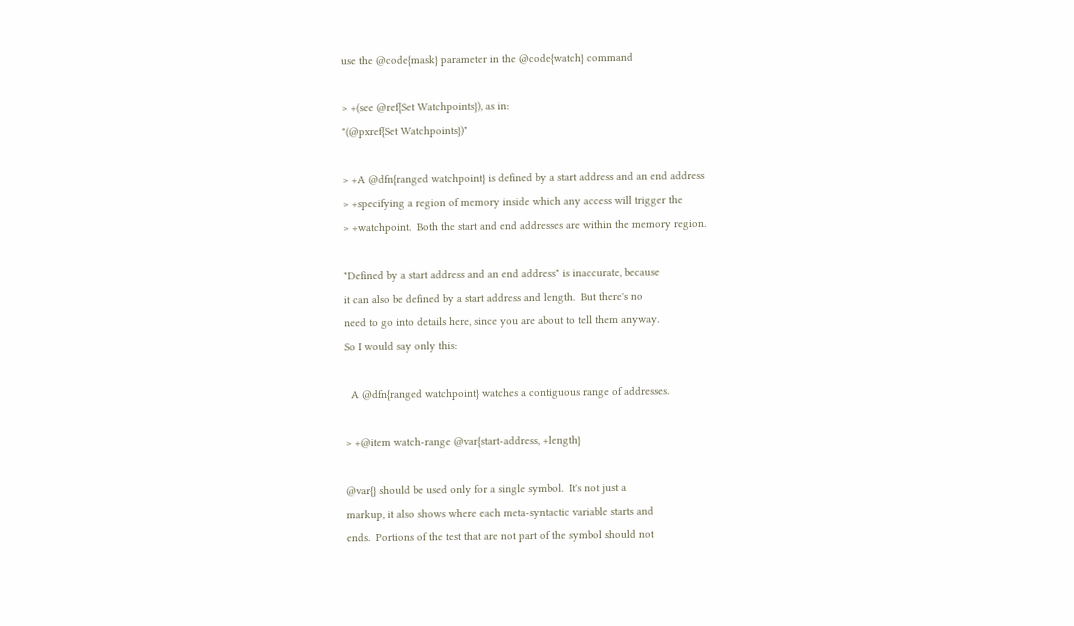use the @code{mask} parameter in the @code{watch} command

> +(see @ref{Set Watchpoints}), as in:
"(@pxref{Set Watchpoints})"

> +A @dfn{ranged watchpoint} is defined by a start address and an end address
> +specifying a region of memory inside which any access will trigger the
> +watchpoint.  Both the start and end addresses are within the memory region.

"Defined by a start address and an end address" is inaccurate, because
it can also be defined by a start address and length.  But there's no
need to go into details here, since you are about to tell them anyway.
So I would say only this:

  A @dfn{ranged watchpoint} watches a contiguous range of addresses.

> +@item watch-range @var{start-address, +length}

@var{} should be used only for a single symbol.  It's not just a
markup, it also shows where each meta-syntactic variable starts and
ends.  Portions of the test that are not part of the symbol should not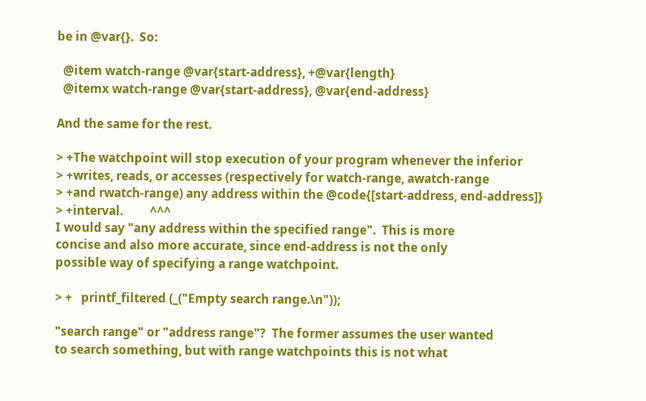be in @var{}.  So:

  @item watch-range @var{start-address}, +@var{length}
  @itemx watch-range @var{start-address}, @var{end-address}

And the same for the rest.

> +The watchpoint will stop execution of your program whenever the inferior
> +writes, reads, or accesses (respectively for watch-range, awatch-range
> +and rwatch-range) any address within the @code{[start-address, end-address]}
> +interval.         ^^^
I would say "any address within the specified range".  This is more
concise and also more accurate, since end-address is not the only
possible way of specifying a range watchpoint.

> +   printf_filtered (_("Empty search range.\n"));

"search range" or "address range"?  The former assumes the user wanted
to search something, but with range watchpoints this is not what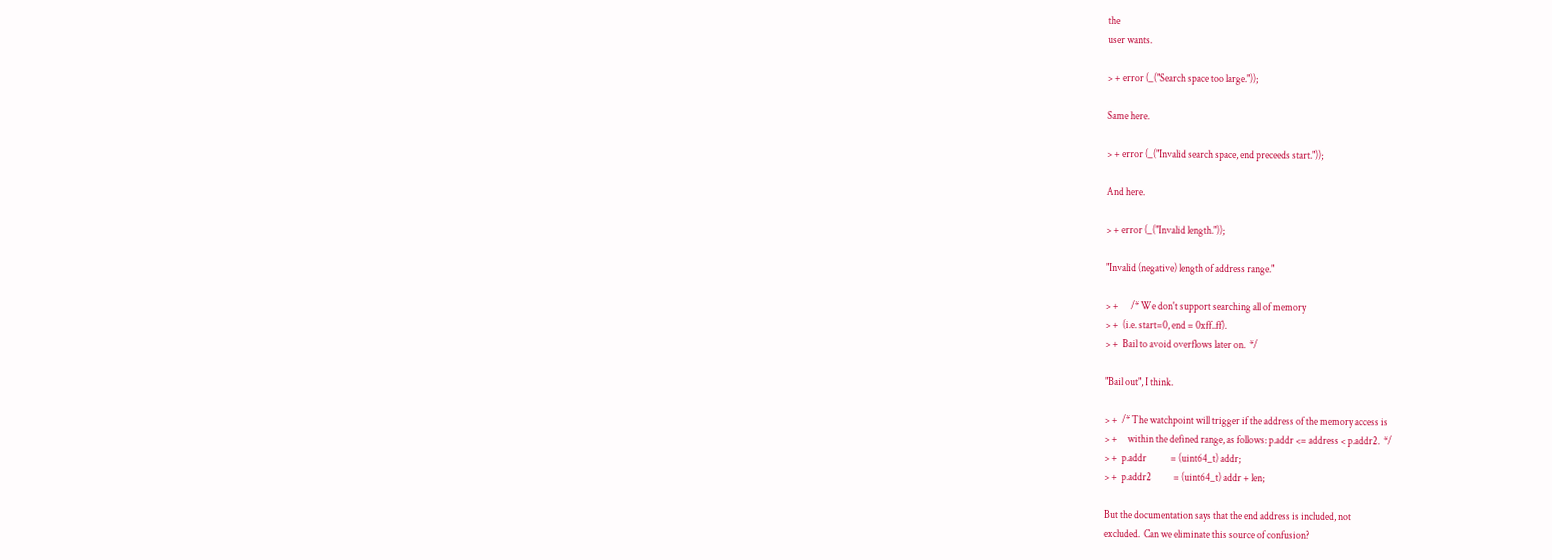the
user wants.

> + error (_("Search space too large."));

Same here.

> + error (_("Invalid search space, end preceeds start."));

And here.

> + error (_("Invalid length."));

"Invalid (negative) length of address range."

> +      /* We don't support searching all of memory
> +  (i.e. start=0, end = 0xff..ff).
> +  Bail to avoid overflows later on.  */

"Bail out", I think.

> +  /* The watchpoint will trigger if the address of the memory access is
> +     within the defined range, as follows: p.addr <= address < p.addr2.  */
> +  p.addr            = (uint64_t) addr;
> +  p.addr2           = (uint64_t) addr + len;

But the documentation says that the end address is included, not
excluded.  Can we eliminate this source of confusion?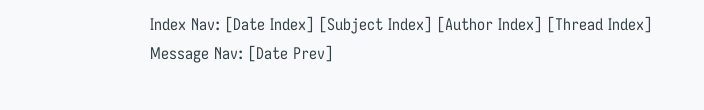Index Nav: [Date Index] [Subject Index] [Author Index] [Thread Index]
Message Nav: [Date Prev]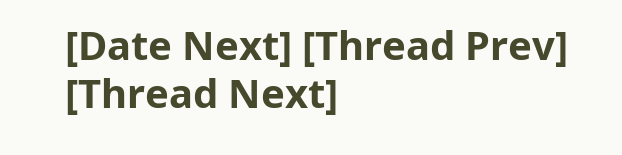[Date Next] [Thread Prev] [Thread Next]